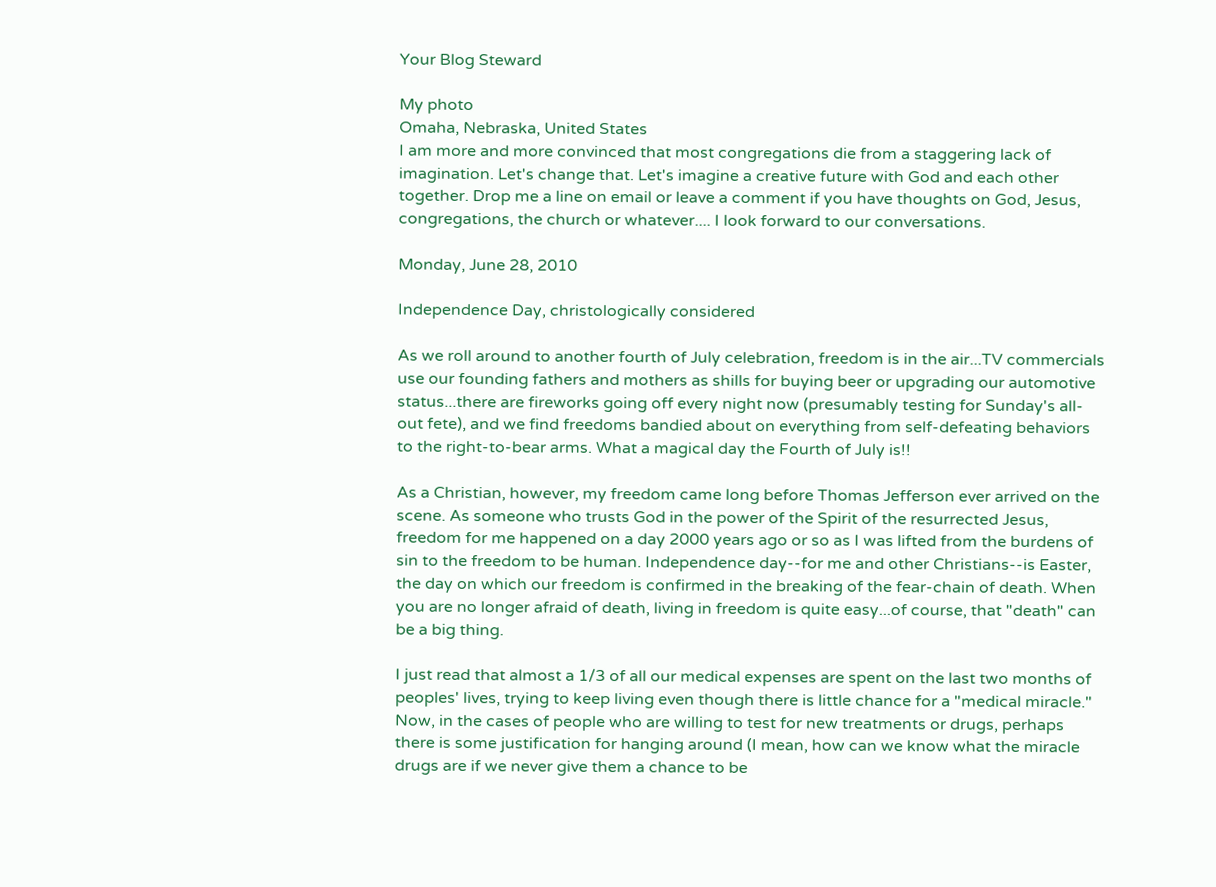Your Blog Steward

My photo
Omaha, Nebraska, United States
I am more and more convinced that most congregations die from a staggering lack of imagination. Let's change that. Let's imagine a creative future with God and each other together. Drop me a line on email or leave a comment if you have thoughts on God, Jesus, congregations, the church or whatever.... I look forward to our conversations.

Monday, June 28, 2010

Independence Day, christologically considered

As we roll around to another fourth of July celebration, freedom is in the air...TV commercials use our founding fathers and mothers as shills for buying beer or upgrading our automotive status...there are fireworks going off every night now (presumably testing for Sunday's all-out fete), and we find freedoms bandied about on everything from self-defeating behaviors to the right-to-bear arms. What a magical day the Fourth of July is!!

As a Christian, however, my freedom came long before Thomas Jefferson ever arrived on the scene. As someone who trusts God in the power of the Spirit of the resurrected Jesus, freedom for me happened on a day 2000 years ago or so as I was lifted from the burdens of sin to the freedom to be human. Independence day--for me and other Christians--is Easter, the day on which our freedom is confirmed in the breaking of the fear-chain of death. When you are no longer afraid of death, living in freedom is quite easy...of course, that "death" can be a big thing.

I just read that almost a 1/3 of all our medical expenses are spent on the last two months of peoples' lives, trying to keep living even though there is little chance for a "medical miracle." Now, in the cases of people who are willing to test for new treatments or drugs, perhaps there is some justification for hanging around (I mean, how can we know what the miracle drugs are if we never give them a chance to be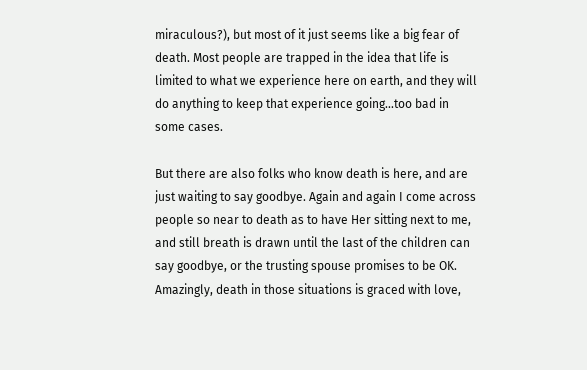miraculous?), but most of it just seems like a big fear of death. Most people are trapped in the idea that life is limited to what we experience here on earth, and they will do anything to keep that experience going...too bad in some cases.

But there are also folks who know death is here, and are just waiting to say goodbye. Again and again I come across people so near to death as to have Her sitting next to me, and still breath is drawn until the last of the children can say goodbye, or the trusting spouse promises to be OK. Amazingly, death in those situations is graced with love,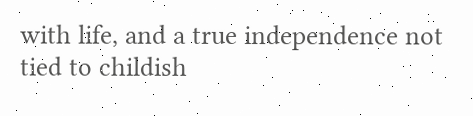with life, and a true independence not tied to childish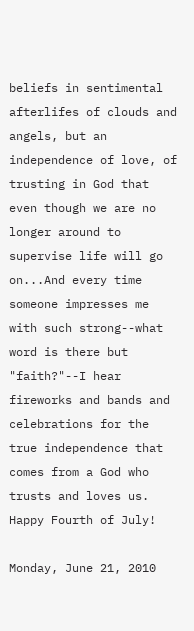beliefs in sentimental afterlifes of clouds and angels, but an independence of love, of trusting in God that even though we are no longer around to supervise life will go on...And every time someone impresses me with such strong--what word is there but "faith?"--I hear fireworks and bands and celebrations for the true independence that comes from a God who trusts and loves us. Happy Fourth of July!

Monday, June 21, 2010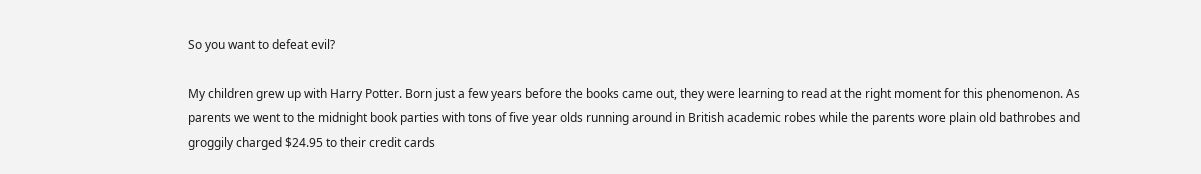So you want to defeat evil?

My children grew up with Harry Potter. Born just a few years before the books came out, they were learning to read at the right moment for this phenomenon. As parents we went to the midnight book parties with tons of five year olds running around in British academic robes while the parents wore plain old bathrobes and groggily charged $24.95 to their credit cards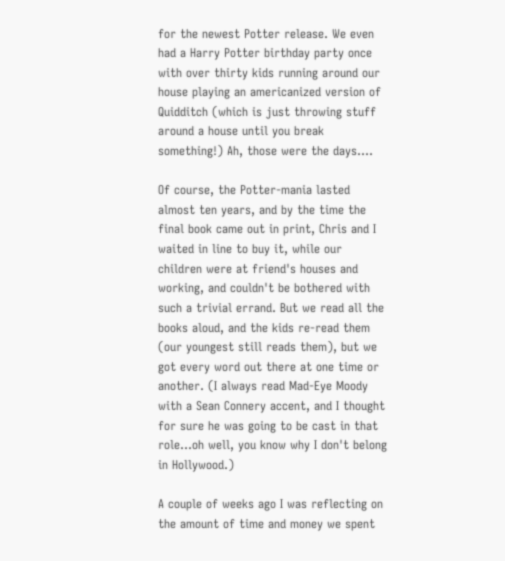for the newest Potter release. We even had a Harry Potter birthday party once with over thirty kids running around our house playing an americanized version of Quidditch (which is just throwing stuff around a house until you break something!) Ah, those were the days....

Of course, the Potter-mania lasted almost ten years, and by the time the final book came out in print, Chris and I waited in line to buy it, while our children were at friend's houses and working, and couldn't be bothered with such a trivial errand. But we read all the books aloud, and the kids re-read them (our youngest still reads them), but we got every word out there at one time or another. (I always read Mad-Eye Moody with a Sean Connery accent, and I thought for sure he was going to be cast in that role...oh well, you know why I don't belong in Hollywood.)

A couple of weeks ago I was reflecting on the amount of time and money we spent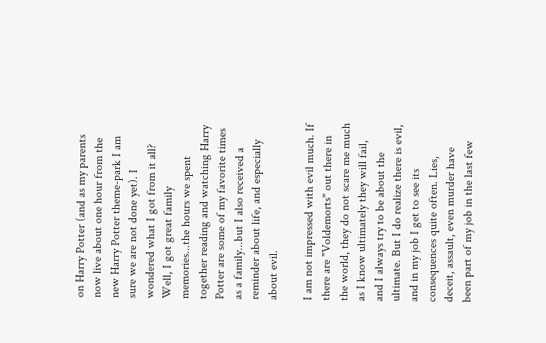on Harry Potter (and as my parents now live about one hour from the new Harry Potter theme-park I am sure we are not done yet). I wondered what I got from it all? Well, I got great family memories...the hours we spent together reading and watching Harry Potter are some of my favorite times as a family...but I also received a reminder about life, and especially about evil.

I am not impressed with evil much. If there are "Voldemorts" out there in the world, they do not scare me much as I know ultimately they will fail, and I always try to be about the ultimate. But I do realize there is evil, and in my job I get to see its consequences quite often. Lies, deceit, assault, even murder have been part of my job in the last few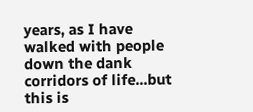years, as I have walked with people down the dank corridors of life...but this is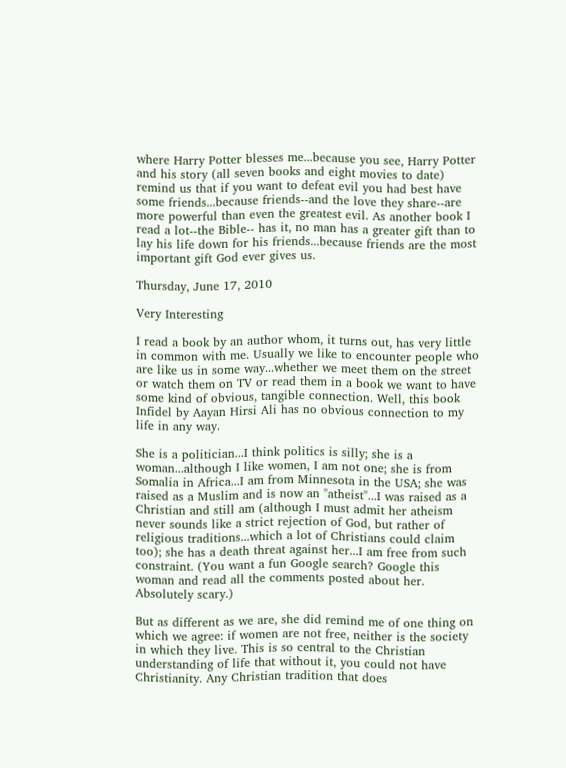where Harry Potter blesses me...because you see, Harry Potter and his story (all seven books and eight movies to date) remind us that if you want to defeat evil you had best have some friends...because friends--and the love they share--are more powerful than even the greatest evil. As another book I read a lot--the Bible-- has it, no man has a greater gift than to lay his life down for his friends...because friends are the most important gift God ever gives us.

Thursday, June 17, 2010

Very Interesting

I read a book by an author whom, it turns out, has very little in common with me. Usually we like to encounter people who are like us in some way...whether we meet them on the street or watch them on TV or read them in a book we want to have some kind of obvious, tangible connection. Well, this book Infidel by Aayan Hirsi Ali has no obvious connection to my life in any way.

She is a politician...I think politics is silly; she is a woman...although I like women, I am not one; she is from Somalia in Africa...I am from Minnesota in the USA; she was raised as a Muslim and is now an "atheist"...I was raised as a Christian and still am (although I must admit her atheism never sounds like a strict rejection of God, but rather of religious traditions...which a lot of Christians could claim too); she has a death threat against her...I am free from such constraint. (You want a fun Google search? Google this woman and read all the comments posted about her. Absolutely scary.)

But as different as we are, she did remind me of one thing on which we agree: if women are not free, neither is the society in which they live. This is so central to the Christian understanding of life that without it, you could not have Christianity. Any Christian tradition that does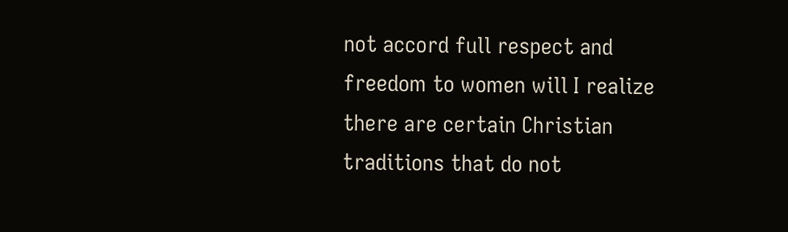not accord full respect and freedom to women will I realize there are certain Christian traditions that do not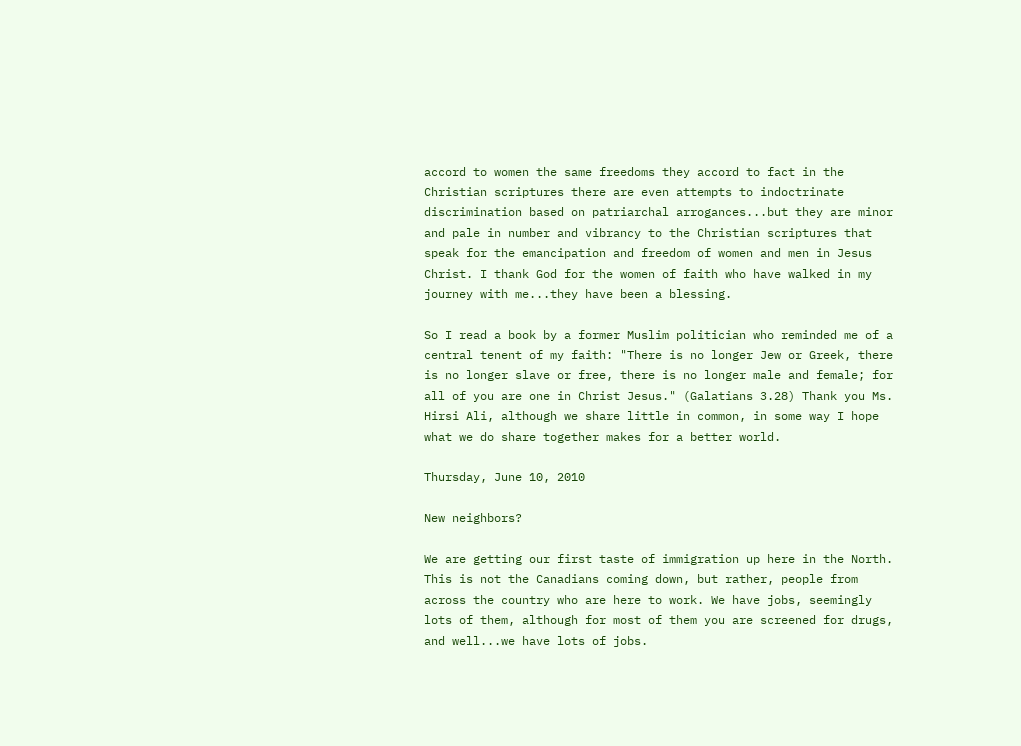accord to women the same freedoms they accord to fact in the Christian scriptures there are even attempts to indoctrinate discrimination based on patriarchal arrogances...but they are minor and pale in number and vibrancy to the Christian scriptures that speak for the emancipation and freedom of women and men in Jesus Christ. I thank God for the women of faith who have walked in my journey with me...they have been a blessing.

So I read a book by a former Muslim politician who reminded me of a central tenent of my faith: "There is no longer Jew or Greek, there is no longer slave or free, there is no longer male and female; for all of you are one in Christ Jesus." (Galatians 3.28) Thank you Ms. Hirsi Ali, although we share little in common, in some way I hope what we do share together makes for a better world.

Thursday, June 10, 2010

New neighbors?

We are getting our first taste of immigration up here in the North. This is not the Canadians coming down, but rather, people from across the country who are here to work. We have jobs, seemingly lots of them, although for most of them you are screened for drugs, and well...we have lots of jobs.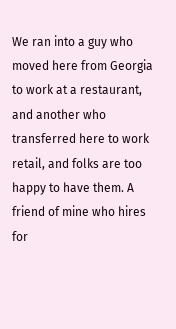We ran into a guy who moved here from Georgia to work at a restaurant, and another who transferred here to work retail, and folks are too happy to have them. A friend of mine who hires for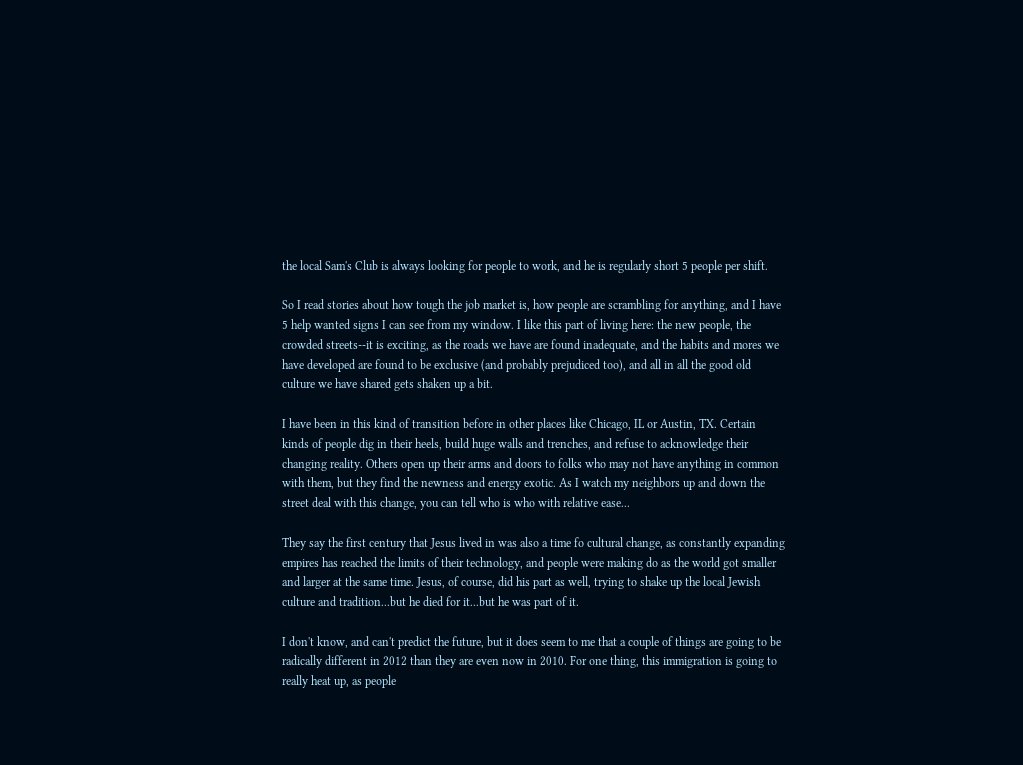the local Sam's Club is always looking for people to work, and he is regularly short 5 people per shift.

So I read stories about how tough the job market is, how people are scrambling for anything, and I have 5 help wanted signs I can see from my window. I like this part of living here: the new people, the crowded streets--it is exciting, as the roads we have are found inadequate, and the habits and mores we have developed are found to be exclusive (and probably prejudiced too), and all in all the good old culture we have shared gets shaken up a bit.

I have been in this kind of transition before in other places like Chicago, IL or Austin, TX. Certain kinds of people dig in their heels, build huge walls and trenches, and refuse to acknowledge their changing reality. Others open up their arms and doors to folks who may not have anything in common with them, but they find the newness and energy exotic. As I watch my neighbors up and down the street deal with this change, you can tell who is who with relative ease...

They say the first century that Jesus lived in was also a time fo cultural change, as constantly expanding empires has reached the limits of their technology, and people were making do as the world got smaller and larger at the same time. Jesus, of course, did his part as well, trying to shake up the local Jewish culture and tradition...but he died for it...but he was part of it.

I don't know, and can't predict the future, but it does seem to me that a couple of things are going to be radically different in 2012 than they are even now in 2010. For one thing, this immigration is going to really heat up, as people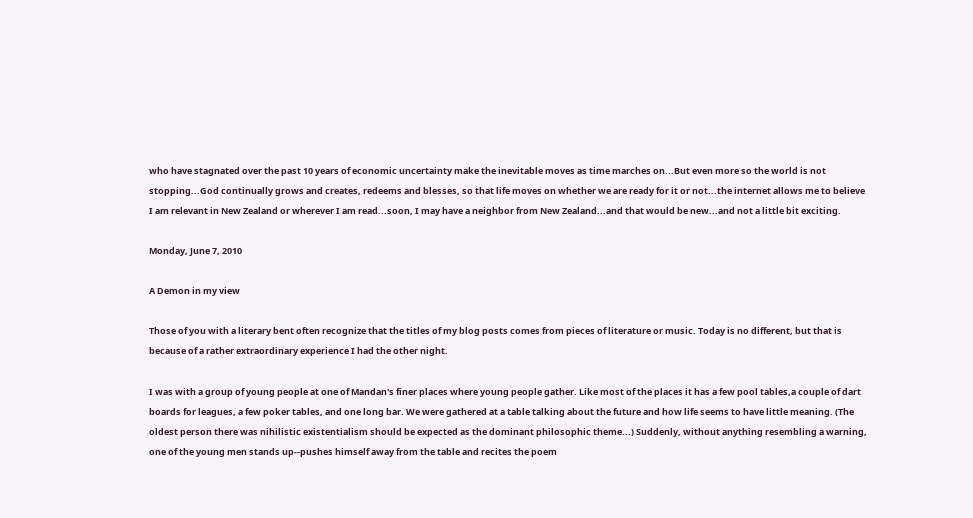who have stagnated over the past 10 years of economic uncertainty make the inevitable moves as time marches on...But even more so the world is not stopping...God continually grows and creates, redeems and blesses, so that life moves on whether we are ready for it or not...the internet allows me to believe I am relevant in New Zealand or wherever I am read...soon, I may have a neighbor from New Zealand...and that would be new...and not a little bit exciting.

Monday, June 7, 2010

A Demon in my view

Those of you with a literary bent often recognize that the titles of my blog posts comes from pieces of literature or music. Today is no different, but that is because of a rather extraordinary experience I had the other night.

I was with a group of young people at one of Mandan's finer places where young people gather. Like most of the places it has a few pool tables,a couple of dart boards for leagues, a few poker tables, and one long bar. We were gathered at a table talking about the future and how life seems to have little meaning. (The oldest person there was nihilistic existentialism should be expected as the dominant philosophic theme...) Suddenly, without anything resembling a warning, one of the young men stands up--pushes himself away from the table and recites the poem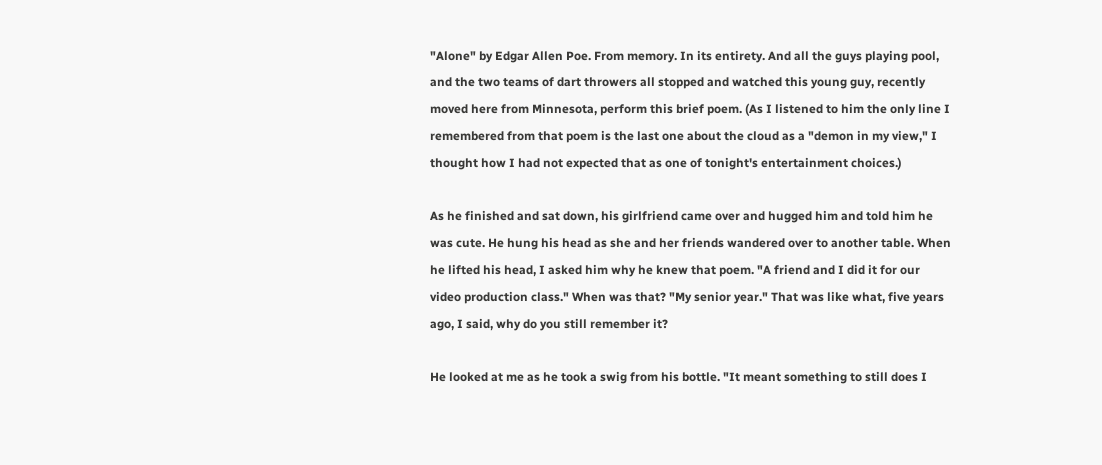"Alone" by Edgar Allen Poe. From memory. In its entirety. And all the guys playing pool, and the two teams of dart throwers all stopped and watched this young guy, recently moved here from Minnesota, perform this brief poem. (As I listened to him the only line I remembered from that poem is the last one about the cloud as a "demon in my view," I thought how I had not expected that as one of tonight's entertainment choices.)

As he finished and sat down, his girlfriend came over and hugged him and told him he was cute. He hung his head as she and her friends wandered over to another table. When he lifted his head, I asked him why he knew that poem. "A friend and I did it for our video production class." When was that? "My senior year." That was like what, five years ago, I said, why do you still remember it?

He looked at me as he took a swig from his bottle. "It meant something to still does I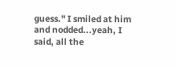guess." I smiled at him and nodded...yeah, I said, all the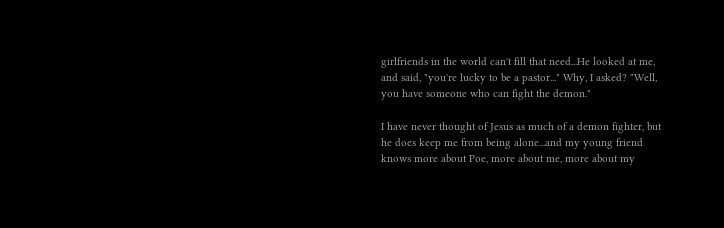girlfriends in the world can't fill that need...He looked at me, and said, "you're lucky to be a pastor..." Why, I asked? "Well, you have someone who can fight the demon."

I have never thought of Jesus as much of a demon fighter, but he does keep me from being alone...and my young friend knows more about Poe, more about me, more about my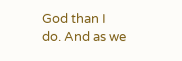God than I do. And as we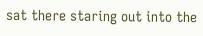sat there staring out into the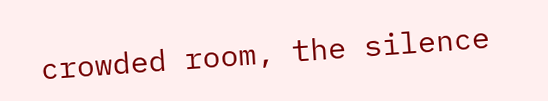crowded room, the silence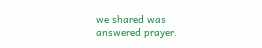we shared was answered prayer.